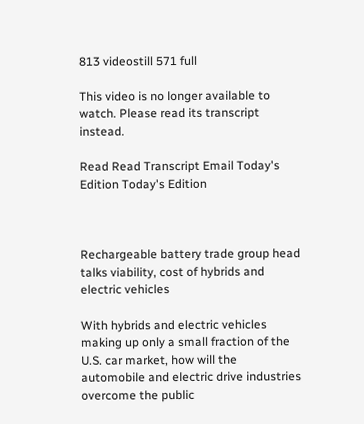813 videostill 571 full

This video is no longer available to watch. Please read its transcript instead.

Read Read Transcript Email Today's Edition Today's Edition



Rechargeable battery trade group head talks viability, cost of hybrids and electric vehicles

With hybrids and electric vehicles making up only a small fraction of the U.S. car market, how will the automobile and electric drive industries overcome the public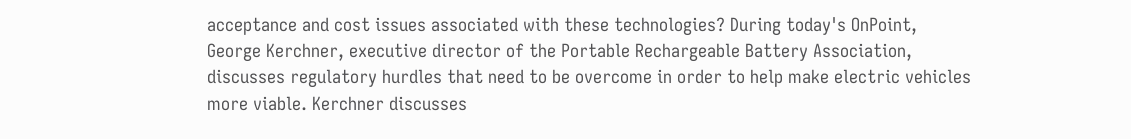acceptance and cost issues associated with these technologies? During today's OnPoint, George Kerchner, executive director of the Portable Rechargeable Battery Association, discusses regulatory hurdles that need to be overcome in order to help make electric vehicles more viable. Kerchner discusses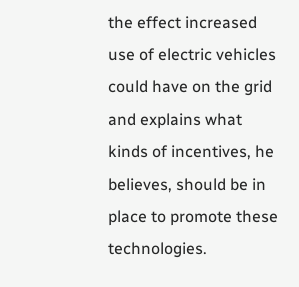the effect increased use of electric vehicles could have on the grid and explains what kinds of incentives, he believes, should be in place to promote these technologies.